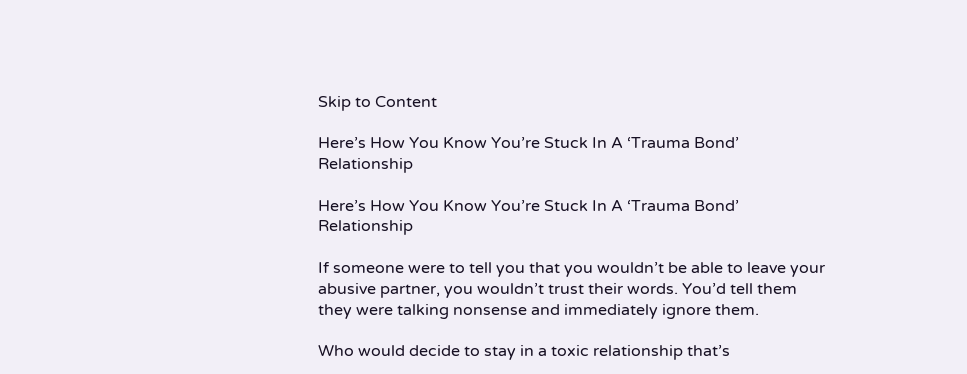Skip to Content

Here’s How You Know You’re Stuck In A ‘Trauma Bond’ Relationship

Here’s How You Know You’re Stuck In A ‘Trauma Bond’ Relationship

If someone were to tell you that you wouldn’t be able to leave your abusive partner, you wouldn’t trust their words. You’d tell them they were talking nonsense and immediately ignore them.

Who would decide to stay in a toxic relationship that’s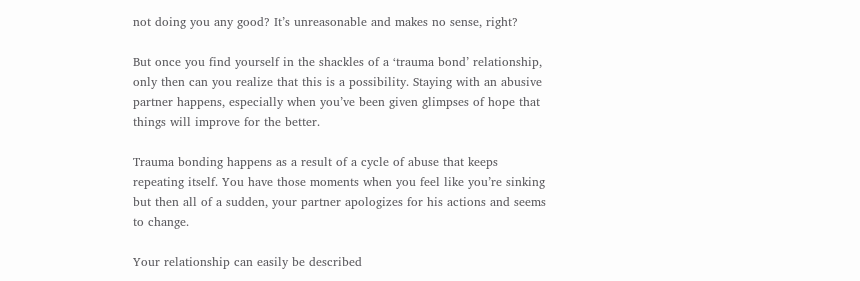not doing you any good? It’s unreasonable and makes no sense, right?

But once you find yourself in the shackles of a ‘trauma bond’ relationship, only then can you realize that this is a possibility. Staying with an abusive partner happens, especially when you’ve been given glimpses of hope that things will improve for the better.

Trauma bonding happens as a result of a cycle of abuse that keeps repeating itself. You have those moments when you feel like you’re sinking but then all of a sudden, your partner apologizes for his actions and seems to change.

Your relationship can easily be described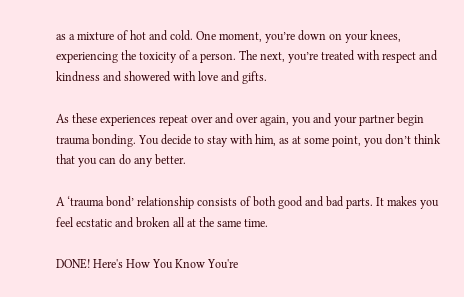as a mixture of hot and cold. One moment, you’re down on your knees, experiencing the toxicity of a person. The next, you’re treated with respect and kindness and showered with love and gifts.

As these experiences repeat over and over again, you and your partner begin trauma bonding. You decide to stay with him, as at some point, you don’t think that you can do any better.

A ‘trauma bond’ relationship consists of both good and bad parts. It makes you feel ecstatic and broken all at the same time.

DONE! Here's How You Know You're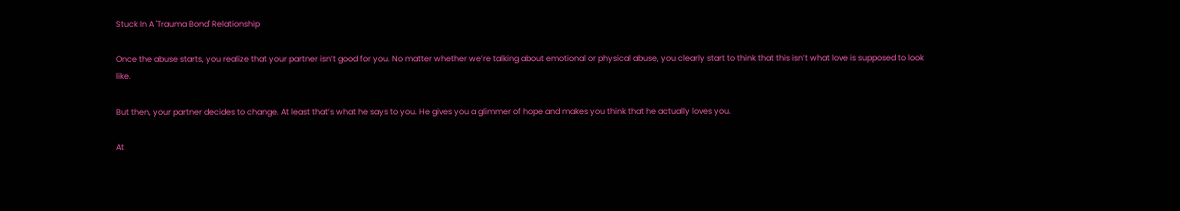Stuck In A 'Trauma Bond' Relationship

Once the abuse starts, you realize that your partner isn’t good for you. No matter whether we’re talking about emotional or physical abuse, you clearly start to think that this isn’t what love is supposed to look like.

But then, your partner decides to change. At least that’s what he says to you. He gives you a glimmer of hope and makes you think that he actually loves you.

At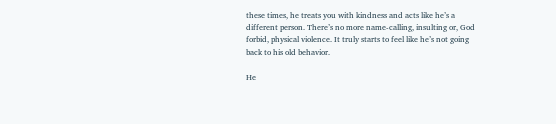these times, he treats you with kindness and acts like he’s a different person. There’s no more name-calling, insulting or, God forbid, physical violence. It truly starts to feel like he’s not going back to his old behavior.

He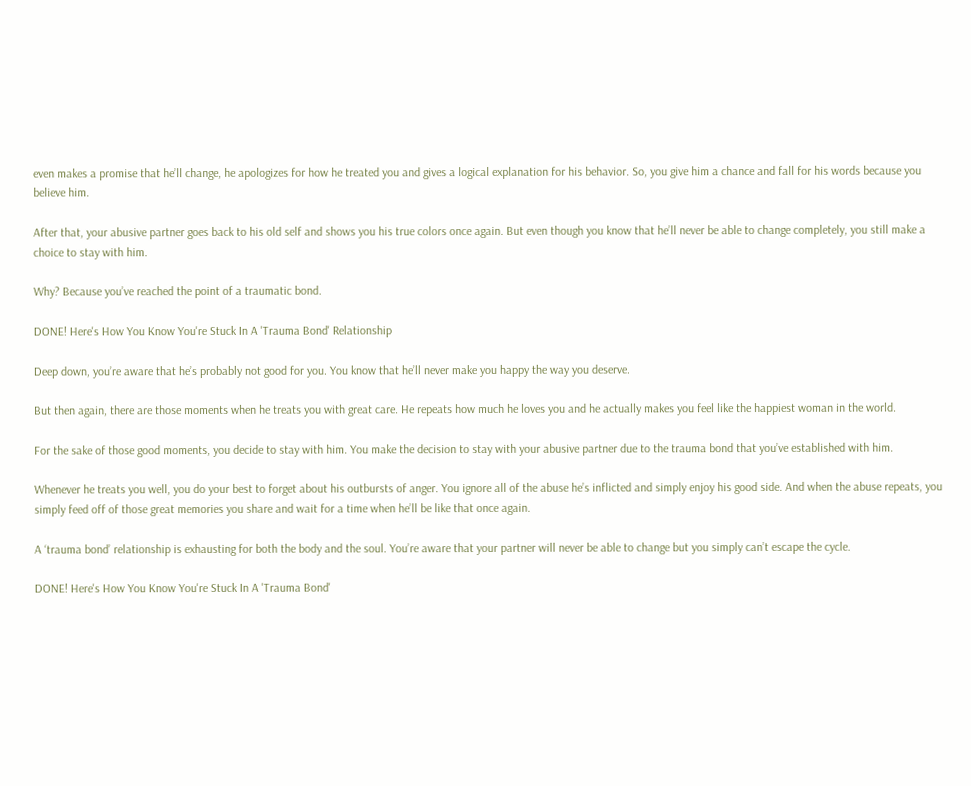even makes a promise that he’ll change, he apologizes for how he treated you and gives a logical explanation for his behavior. So, you give him a chance and fall for his words because you believe him.

After that, your abusive partner goes back to his old self and shows you his true colors once again. But even though you know that he’ll never be able to change completely, you still make a choice to stay with him.

Why? Because you’ve reached the point of a traumatic bond.

DONE! Here's How You Know You're Stuck In A 'Trauma Bond' Relationship

Deep down, you’re aware that he’s probably not good for you. You know that he’ll never make you happy the way you deserve.

But then again, there are those moments when he treats you with great care. He repeats how much he loves you and he actually makes you feel like the happiest woman in the world.

For the sake of those good moments, you decide to stay with him. You make the decision to stay with your abusive partner due to the trauma bond that you’ve established with him.

Whenever he treats you well, you do your best to forget about his outbursts of anger. You ignore all of the abuse he’s inflicted and simply enjoy his good side. And when the abuse repeats, you simply feed off of those great memories you share and wait for a time when he’ll be like that once again.

A ‘trauma bond’ relationship is exhausting for both the body and the soul. You’re aware that your partner will never be able to change but you simply can’t escape the cycle.

DONE! Here's How You Know You're Stuck In A 'Trauma Bond'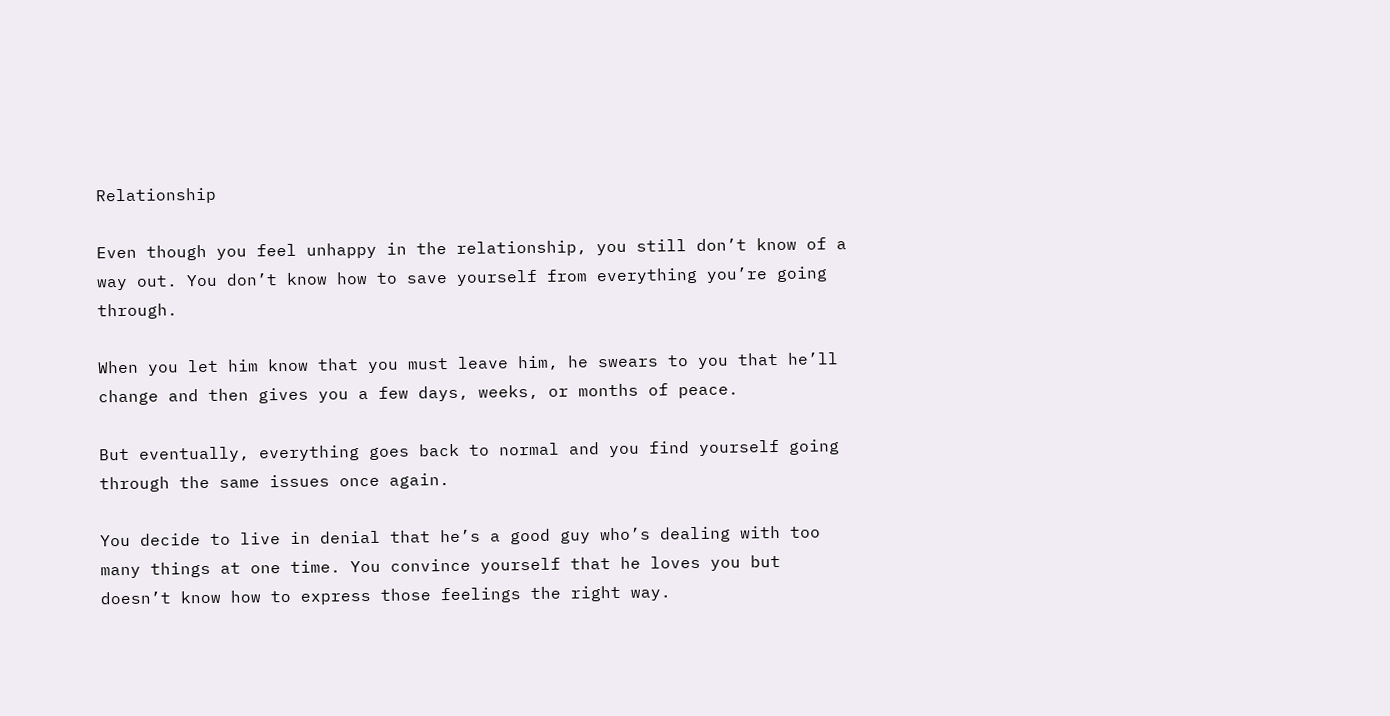Relationship

Even though you feel unhappy in the relationship, you still don’t know of a way out. You don’t know how to save yourself from everything you’re going through.

When you let him know that you must leave him, he swears to you that he’ll change and then gives you a few days, weeks, or months of peace.

But eventually, everything goes back to normal and you find yourself going through the same issues once again.

You decide to live in denial that he’s a good guy who’s dealing with too many things at one time. You convince yourself that he loves you but doesn’t know how to express those feelings the right way.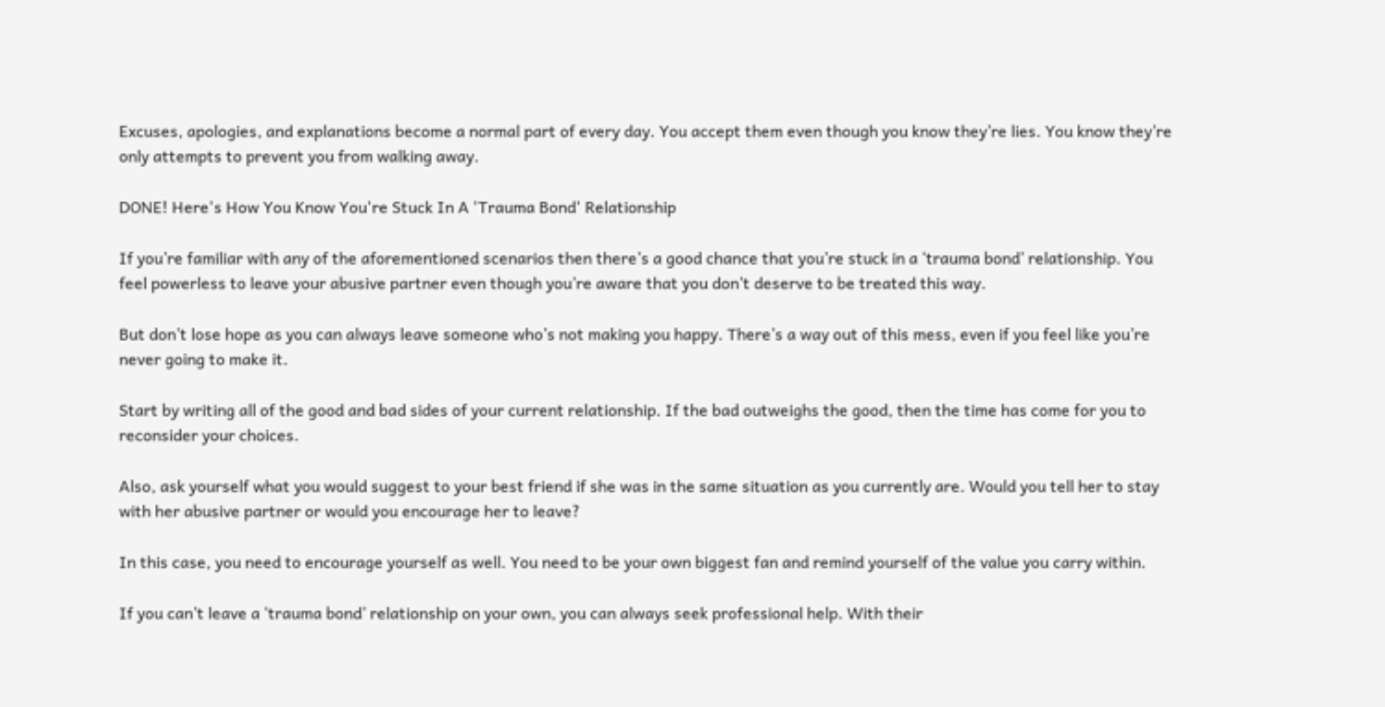Excuses, apologies, and explanations become a normal part of every day. You accept them even though you know they’re lies. You know they’re only attempts to prevent you from walking away.

DONE! Here's How You Know You're Stuck In A 'Trauma Bond' Relationship

If you’re familiar with any of the aforementioned scenarios then there’s a good chance that you’re stuck in a ‘trauma bond’ relationship. You feel powerless to leave your abusive partner even though you’re aware that you don’t deserve to be treated this way.

But don’t lose hope as you can always leave someone who’s not making you happy. There’s a way out of this mess, even if you feel like you’re never going to make it.

Start by writing all of the good and bad sides of your current relationship. If the bad outweighs the good, then the time has come for you to reconsider your choices.

Also, ask yourself what you would suggest to your best friend if she was in the same situation as you currently are. Would you tell her to stay with her abusive partner or would you encourage her to leave?

In this case, you need to encourage yourself as well. You need to be your own biggest fan and remind yourself of the value you carry within.

If you can’t leave a ‘trauma bond’ relationship on your own, you can always seek professional help. With their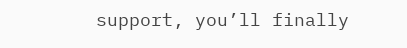support, you’ll finally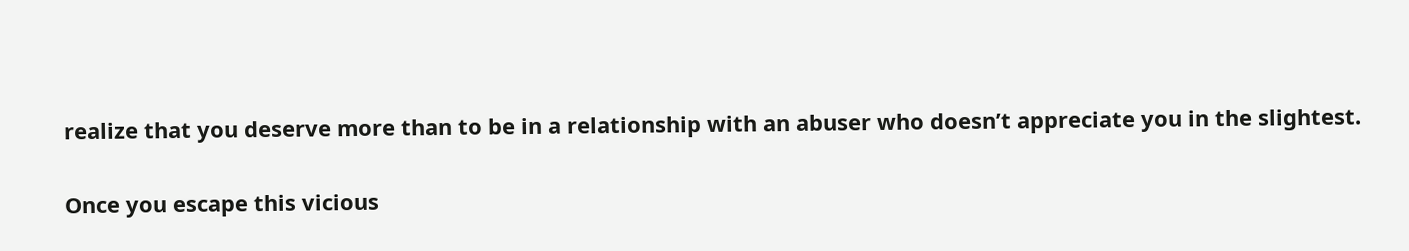realize that you deserve more than to be in a relationship with an abuser who doesn’t appreciate you in the slightest.

Once you escape this vicious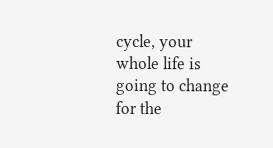cycle, your whole life is going to change for the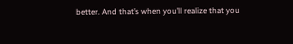better. And that’s when you’ll realize that you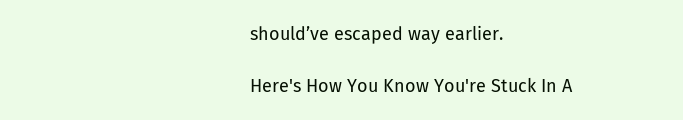should’ve escaped way earlier.

Here's How You Know You're Stuck In A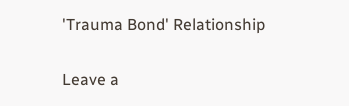'Trauma Bond' Relationship

Leave a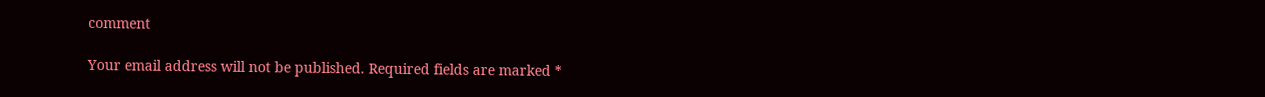comment

Your email address will not be published. Required fields are marked *